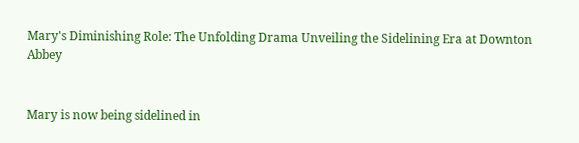Mary's Diminishing Role: The Unfolding Drama Unveiling the Sidelining Era at Downton Abbey


Mary is now being sidelined in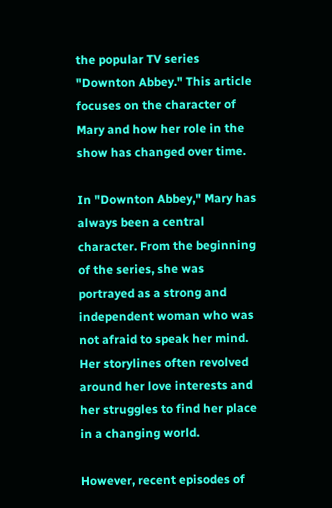the popular TV series "Downton Abbey." This article focuses on the character of Mary and how her role in the show has changed over time.

In "Downton Abbey," Mary has always been a central character. From the beginning of the series, she was portrayed as a strong and independent woman who was not afraid to speak her mind. Her storylines often revolved around her love interests and her struggles to find her place in a changing world.

However, recent episodes of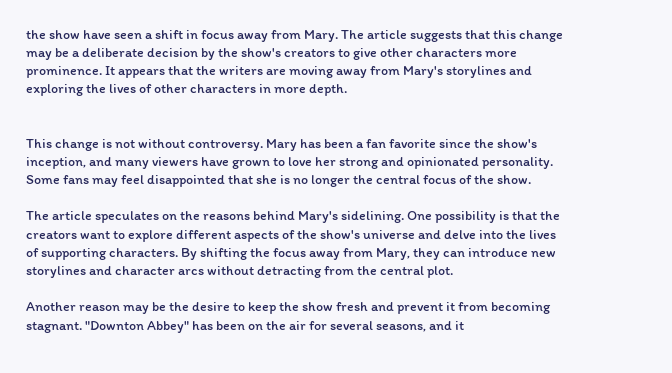the show have seen a shift in focus away from Mary. The article suggests that this change may be a deliberate decision by the show's creators to give other characters more prominence. It appears that the writers are moving away from Mary's storylines and exploring the lives of other characters in more depth.


This change is not without controversy. Mary has been a fan favorite since the show's inception, and many viewers have grown to love her strong and opinionated personality. Some fans may feel disappointed that she is no longer the central focus of the show.

The article speculates on the reasons behind Mary's sidelining. One possibility is that the creators want to explore different aspects of the show's universe and delve into the lives of supporting characters. By shifting the focus away from Mary, they can introduce new storylines and character arcs without detracting from the central plot.

Another reason may be the desire to keep the show fresh and prevent it from becoming stagnant. "Downton Abbey" has been on the air for several seasons, and it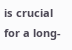is crucial for a long-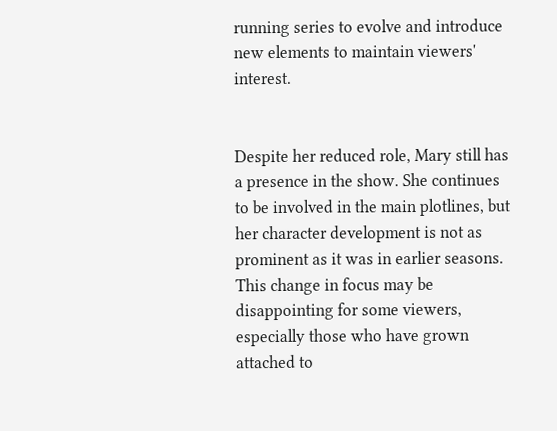running series to evolve and introduce new elements to maintain viewers' interest.


Despite her reduced role, Mary still has a presence in the show. She continues to be involved in the main plotlines, but her character development is not as prominent as it was in earlier seasons. This change in focus may be disappointing for some viewers, especially those who have grown attached to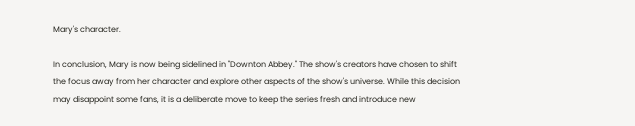Mary's character.

In conclusion, Mary is now being sidelined in "Downton Abbey." The show's creators have chosen to shift the focus away from her character and explore other aspects of the show's universe. While this decision may disappoint some fans, it is a deliberate move to keep the series fresh and introduce new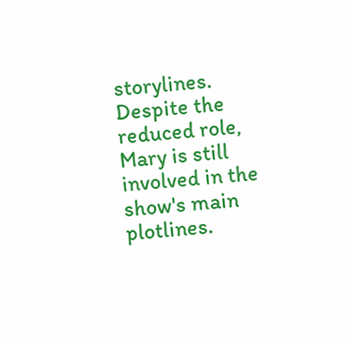storylines. Despite the reduced role, Mary is still involved in the show's main plotlines.